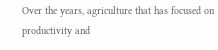Over the years, agriculture that has focused on productivity and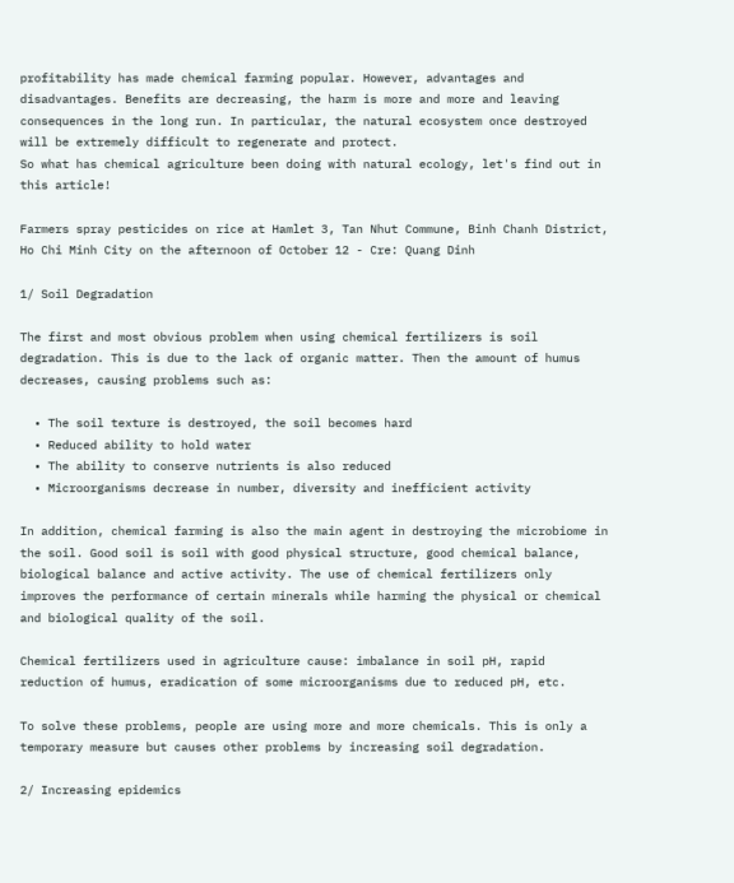profitability has made chemical farming popular. However, advantages and disadvantages. Benefits are decreasing, the harm is more and more and leaving consequences in the long run. In particular, the natural ecosystem once destroyed will be extremely difficult to regenerate and protect.
So what has chemical agriculture been doing with natural ecology, let's find out in this article!

Farmers spray pesticides on rice at Hamlet 3, Tan Nhut Commune, Binh Chanh District, Ho Chi Minh City on the afternoon of October 12 - Cre: Quang Dinh

1/ Soil Degradation

The first and most obvious problem when using chemical fertilizers is soil degradation. This is due to the lack of organic matter. Then the amount of humus decreases, causing problems such as:

  • The soil texture is destroyed, the soil becomes hard
  • Reduced ability to hold water
  • The ability to conserve nutrients is also reduced
  • Microorganisms decrease in number, diversity and inefficient activity

In addition, chemical farming is also the main agent in destroying the microbiome in the soil. Good soil is soil with good physical structure, good chemical balance, biological balance and active activity. The use of chemical fertilizers only improves the performance of certain minerals while harming the physical or chemical and biological quality of the soil.

Chemical fertilizers used in agriculture cause: imbalance in soil pH, rapid reduction of humus, eradication of some microorganisms due to reduced pH, etc.

To solve these problems, people are using more and more chemicals. This is only a temporary measure but causes other problems by increasing soil degradation.

2/ Increasing epidemics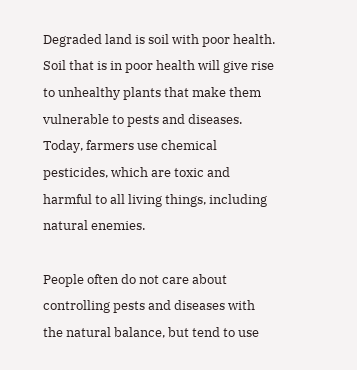Degraded land is soil with poor health. Soil that is in poor health will give rise to unhealthy plants that make them vulnerable to pests and diseases. Today, farmers use chemical pesticides, which are toxic and harmful to all living things, including natural enemies.

People often do not care about controlling pests and diseases with the natural balance, but tend to use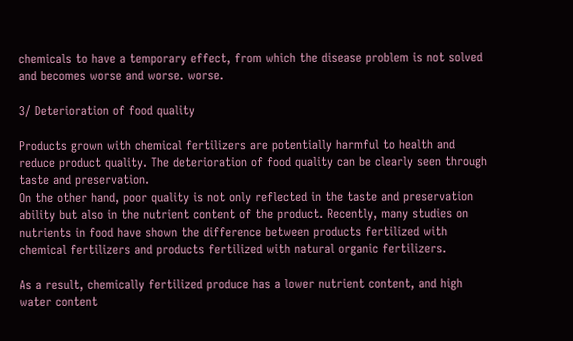chemicals to have a temporary effect, from which the disease problem is not solved and becomes worse and worse. worse.

3/ Deterioration of food quality

Products grown with chemical fertilizers are potentially harmful to health and reduce product quality. The deterioration of food quality can be clearly seen through taste and preservation.
On the other hand, poor quality is not only reflected in the taste and preservation ability but also in the nutrient content of the product. Recently, many studies on nutrients in food have shown the difference between products fertilized with chemical fertilizers and products fertilized with natural organic fertilizers.

As a result, chemically fertilized produce has a lower nutrient content, and high water content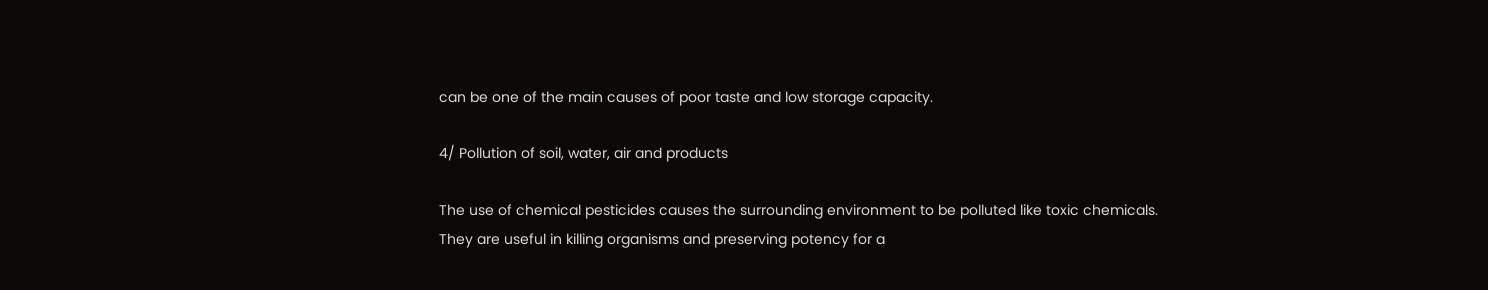can be one of the main causes of poor taste and low storage capacity.

4/ Pollution of soil, water, air and products

The use of chemical pesticides causes the surrounding environment to be polluted like toxic chemicals. They are useful in killing organisms and preserving potency for a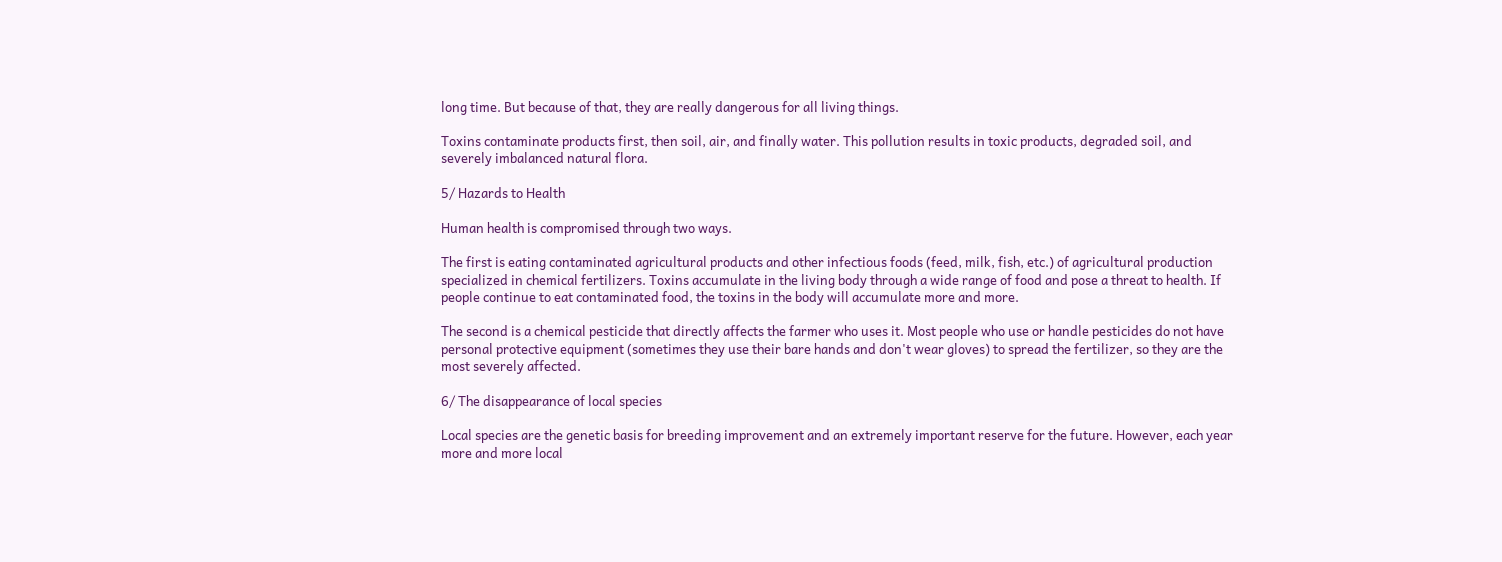long time. But because of that, they are really dangerous for all living things.

Toxins contaminate products first, then soil, air, and finally water. This pollution results in toxic products, degraded soil, and severely imbalanced natural flora.

5/ Hazards to Health

Human health is compromised through two ways.

The first is eating contaminated agricultural products and other infectious foods (feed, milk, fish, etc.) of agricultural production specialized in chemical fertilizers. Toxins accumulate in the living body through a wide range of food and pose a threat to health. If people continue to eat contaminated food, the toxins in the body will accumulate more and more.

The second is a chemical pesticide that directly affects the farmer who uses it. Most people who use or handle pesticides do not have personal protective equipment (sometimes they use their bare hands and don't wear gloves) to spread the fertilizer, so they are the most severely affected.

6/ The disappearance of local species

Local species are the genetic basis for breeding improvement and an extremely important reserve for the future. However, each year more and more local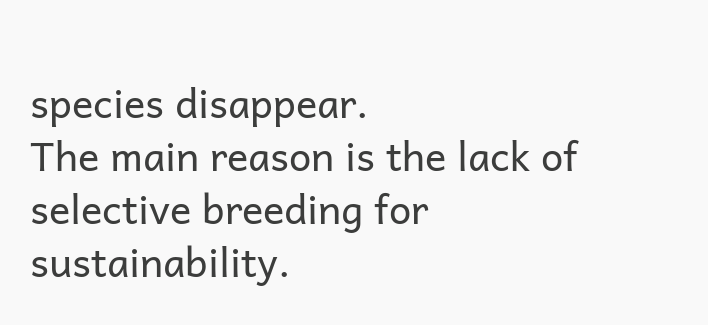species disappear.
The main reason is the lack of selective breeding for sustainability.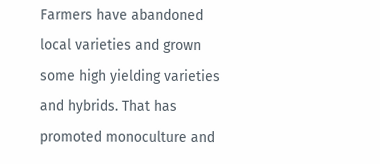Farmers have abandoned local varieties and grown some high yielding varieties and hybrids. That has promoted monoculture and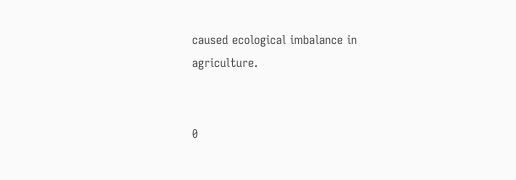caused ecological imbalance in agriculture.


0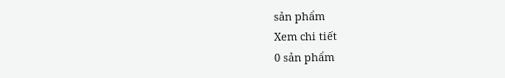sản phẩm
Xem chi tiết
0 sản phẩm